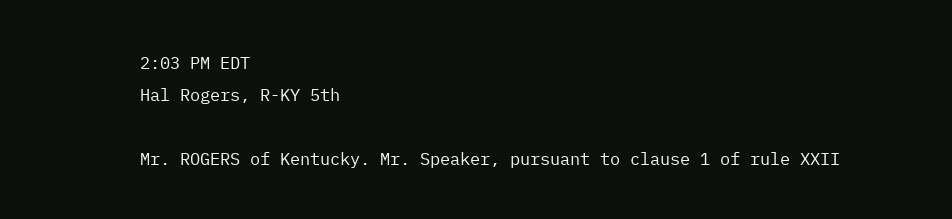2:03 PM EDT
Hal Rogers, R-KY 5th

Mr. ROGERS of Kentucky. Mr. Speaker, pursuant to clause 1 of rule XXII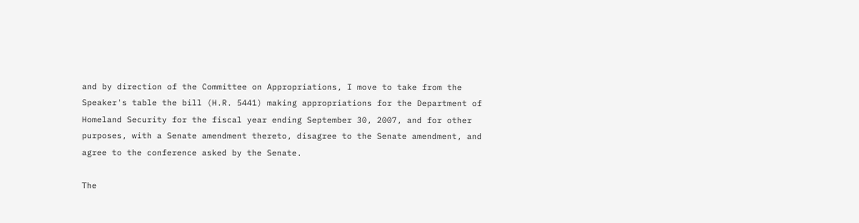and by direction of the Committee on Appropriations, I move to take from the Speaker's table the bill (H.R. 5441) making appropriations for the Department of Homeland Security for the fiscal year ending September 30, 2007, and for other purposes, with a Senate amendment thereto, disagree to the Senate amendment, and agree to the conference asked by the Senate.

The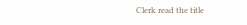Clerk read the title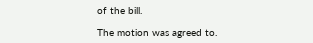of the bill.

The motion was agreed to.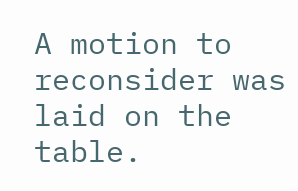A motion to reconsider was laid on the table.